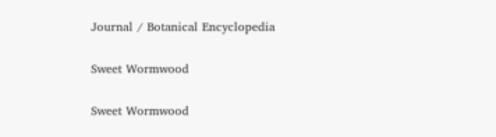Journal / Botanical Encyclopedia

Sweet Wormwood

Sweet Wormwood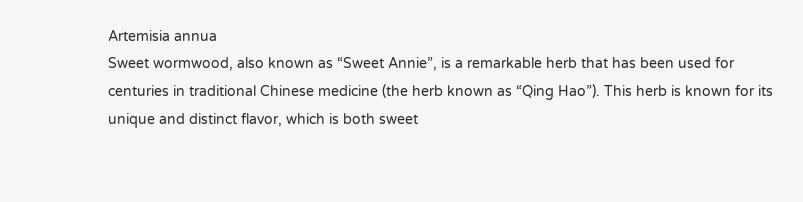Artemisia annua
Sweet wormwood, also known as “Sweet Annie”, is a remarkable herb that has been used for centuries in traditional Chinese medicine (the herb known as “Qing Hao”). This herb is known for its unique and distinct flavor, which is both sweet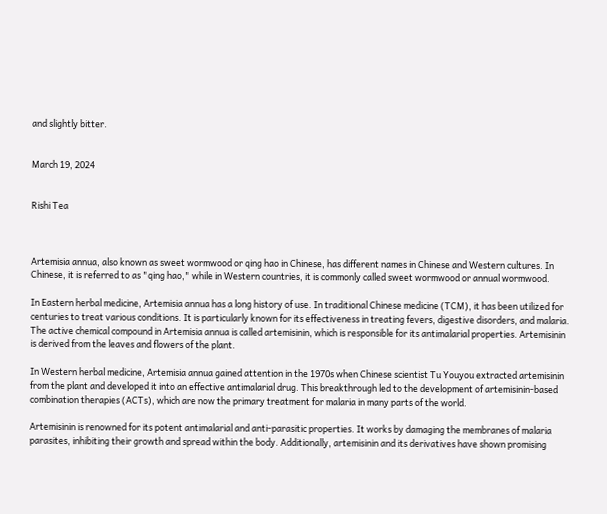and slightly bitter.


March 19, 2024


Rishi Tea



Artemisia annua, also known as sweet wormwood or qing hao in Chinese, has different names in Chinese and Western cultures. In Chinese, it is referred to as "qing hao," while in Western countries, it is commonly called sweet wormwood or annual wormwood.

In Eastern herbal medicine, Artemisia annua has a long history of use. In traditional Chinese medicine (TCM), it has been utilized for centuries to treat various conditions. It is particularly known for its effectiveness in treating fevers, digestive disorders, and malaria. The active chemical compound in Artemisia annua is called artemisinin, which is responsible for its antimalarial properties. Artemisinin is derived from the leaves and flowers of the plant.

In Western herbal medicine, Artemisia annua gained attention in the 1970s when Chinese scientist Tu Youyou extracted artemisinin from the plant and developed it into an effective antimalarial drug. This breakthrough led to the development of artemisinin-based combination therapies (ACTs), which are now the primary treatment for malaria in many parts of the world.

Artemisinin is renowned for its potent antimalarial and anti-parasitic properties. It works by damaging the membranes of malaria parasites, inhibiting their growth and spread within the body. Additionally, artemisinin and its derivatives have shown promising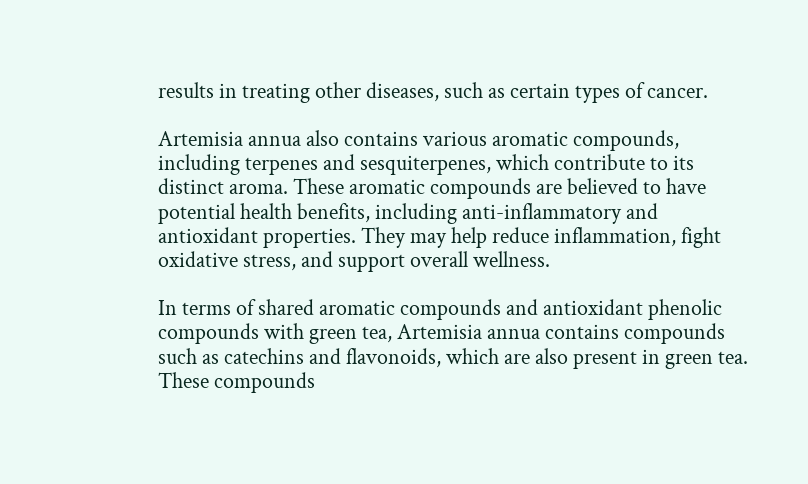results in treating other diseases, such as certain types of cancer.

Artemisia annua also contains various aromatic compounds, including terpenes and sesquiterpenes, which contribute to its distinct aroma. These aromatic compounds are believed to have potential health benefits, including anti-inflammatory and antioxidant properties. They may help reduce inflammation, fight oxidative stress, and support overall wellness.

In terms of shared aromatic compounds and antioxidant phenolic compounds with green tea, Artemisia annua contains compounds such as catechins and flavonoids, which are also present in green tea. These compounds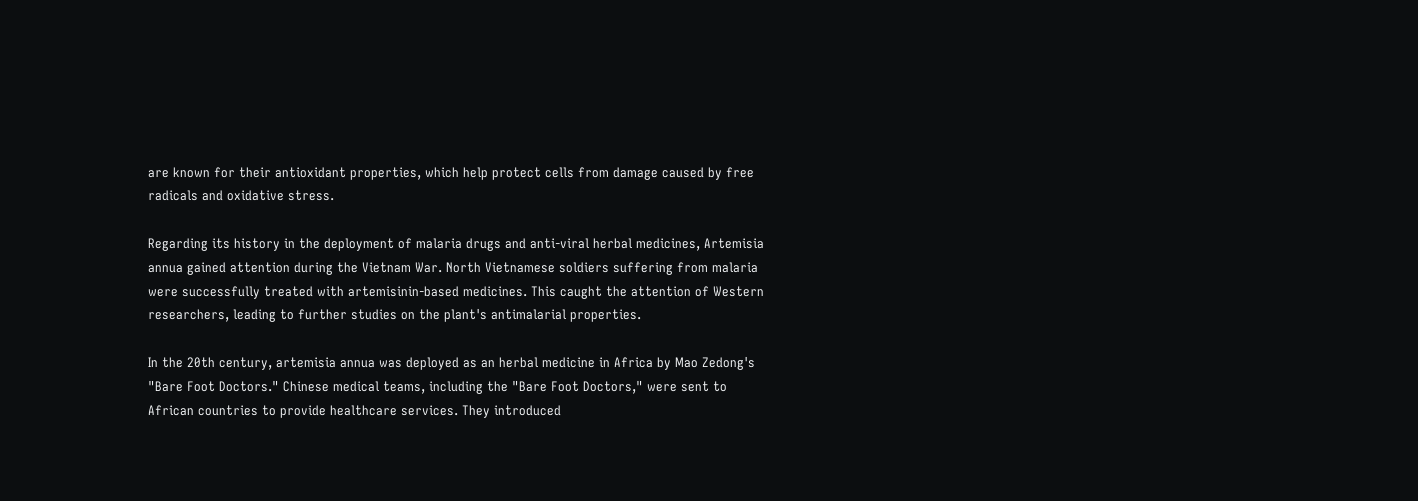are known for their antioxidant properties, which help protect cells from damage caused by free radicals and oxidative stress.

Regarding its history in the deployment of malaria drugs and anti-viral herbal medicines, Artemisia annua gained attention during the Vietnam War. North Vietnamese soldiers suffering from malaria were successfully treated with artemisinin-based medicines. This caught the attention of Western researchers, leading to further studies on the plant's antimalarial properties.

In the 20th century, artemisia annua was deployed as an herbal medicine in Africa by Mao Zedong's "Bare Foot Doctors." Chinese medical teams, including the "Bare Foot Doctors," were sent to African countries to provide healthcare services. They introduced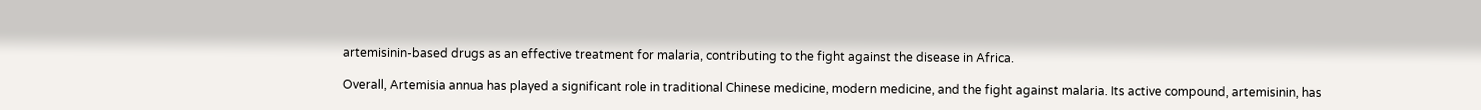artemisinin-based drugs as an effective treatment for malaria, contributing to the fight against the disease in Africa.

Overall, Artemisia annua has played a significant role in traditional Chinese medicine, modern medicine, and the fight against malaria. Its active compound, artemisinin, has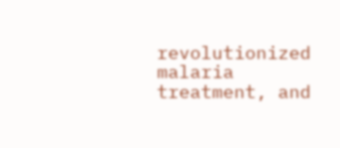revolutionized malaria treatment, and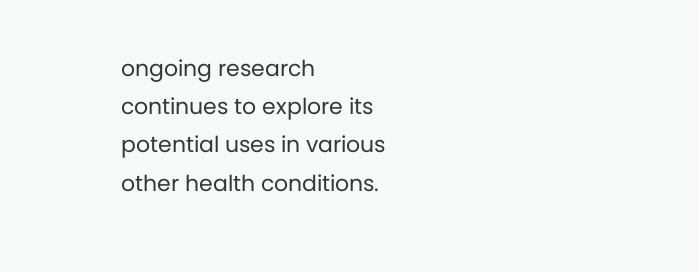ongoing research continues to explore its potential uses in various other health conditions.